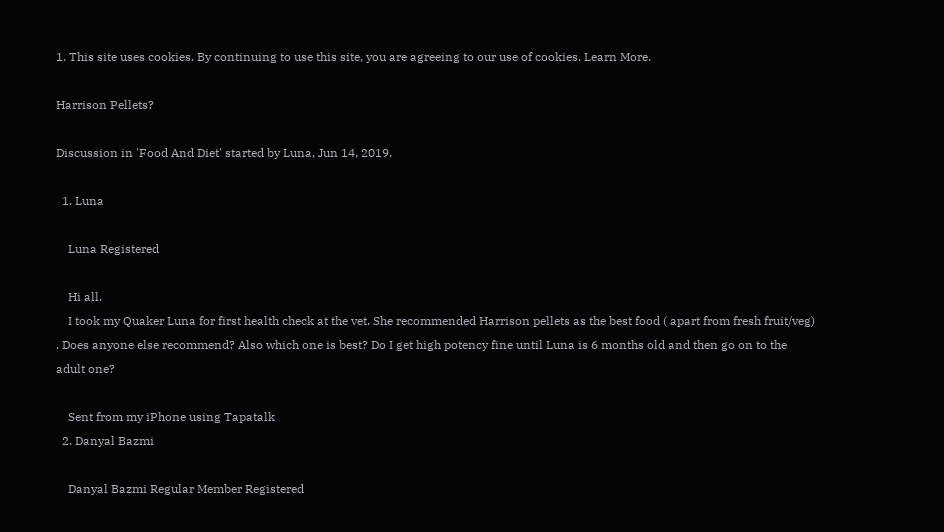1. This site uses cookies. By continuing to use this site, you are agreeing to our use of cookies. Learn More.

Harrison Pellets?

Discussion in 'Food And Diet' started by Luna, Jun 14, 2019.

  1. Luna

    Luna Registered

    Hi all.
    I took my Quaker Luna for first health check at the vet. She recommended Harrison pellets as the best food ( apart from fresh fruit/veg) . Does anyone else recommend? Also which one is best? Do I get high potency fine until Luna is 6 months old and then go on to the adult one?

    Sent from my iPhone using Tapatalk
  2. Danyal Bazmi

    Danyal Bazmi Regular Member Registered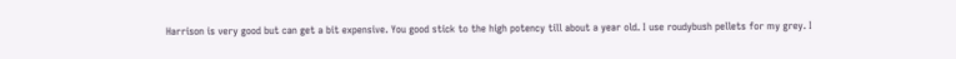Harrison is very good but can get a bit expensive. You good stick to the high potency till about a year old. I use roudybush pellets for my grey. I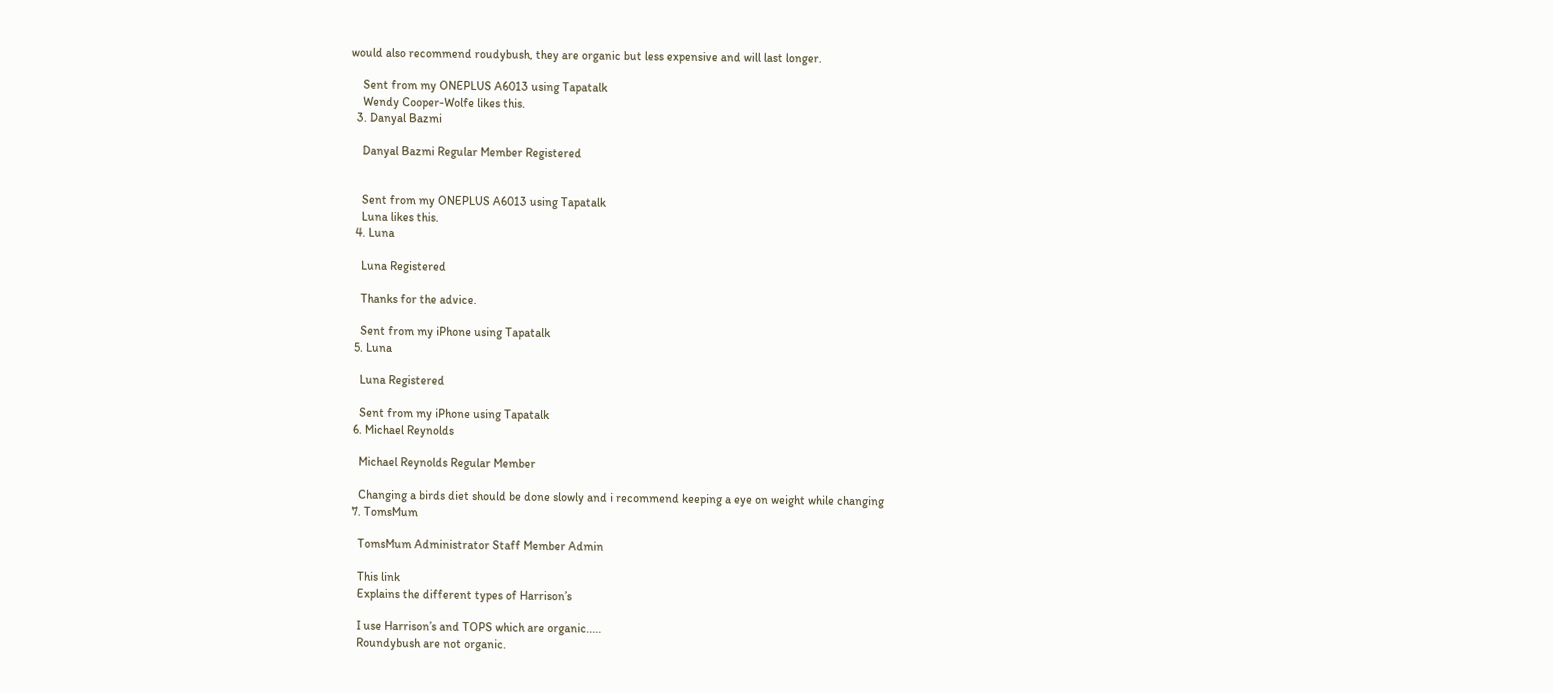would also recommend roudybush, they are organic but less expensive and will last longer.

    Sent from my ONEPLUS A6013 using Tapatalk
    Wendy Cooper-Wolfe likes this.
  3. Danyal Bazmi

    Danyal Bazmi Regular Member Registered


    Sent from my ONEPLUS A6013 using Tapatalk
    Luna likes this.
  4. Luna

    Luna Registered

    Thanks for the advice.

    Sent from my iPhone using Tapatalk
  5. Luna

    Luna Registered

    Sent from my iPhone using Tapatalk
  6. Michael Reynolds

    Michael Reynolds Regular Member

    Changing a birds diet should be done slowly and i recommend keeping a eye on weight while changing
  7. TomsMum

    TomsMum Administrator Staff Member Admin

    This link
    Explains the different types of Harrison’s

    I use Harrison’s and TOPS which are organic.....
    Roundybush are not organic.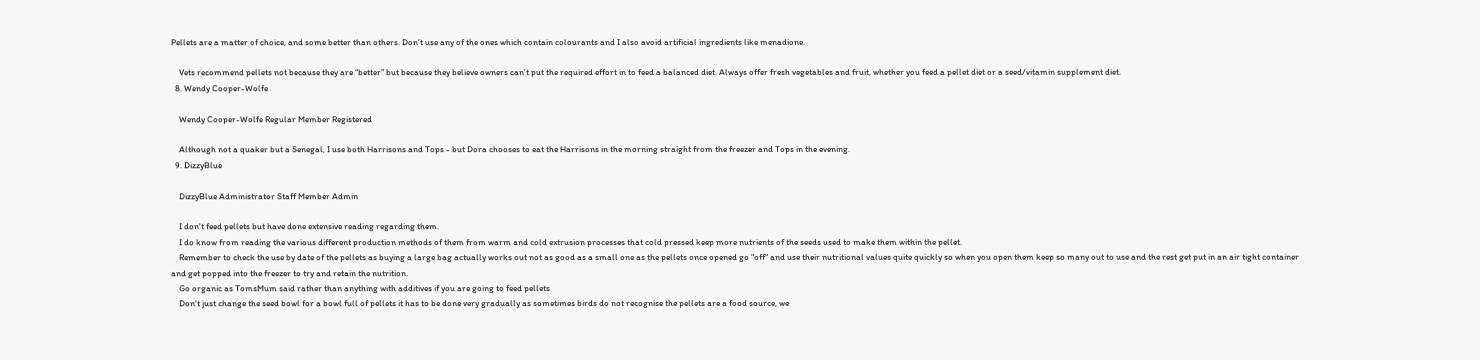Pellets are a matter of choice, and some better than others. Don’t use any of the ones which contain colourants and I also avoid artificial ingredients like menadione.

    Vets recommend pellets not because they are “better” but because they believe owners can’t put the required effort in to feed a balanced diet. Always offer fresh vegetables and fruit, whether you feed a pellet diet or a seed/vitamin supplement diet.
  8. Wendy Cooper-Wolfe

    Wendy Cooper-Wolfe Regular Member Registered

    Although not a quaker but a Senegal, I use both Harrisons and Tops - but Dora chooses to eat the Harrisons in the morning straight from the freezer and Tops in the evening.
  9. DizzyBlue

    DizzyBlue Administrator Staff Member Admin

    I don't feed pellets but have done extensive reading regarding them.
    I do know from reading the various different production methods of them from warm and cold extrusion processes that cold pressed keep more nutrients of the seeds used to make them within the pellet.
    Remember to check the use by date of the pellets as buying a large bag actually works out not as good as a small one as the pellets once opened go "off" and use their nutritional values quite quickly so when you open them keep so many out to use and the rest get put in an air tight container and get popped into the freezer to try and retain the nutrition.
    Go organic as TomsMum said rather than anything with additives if you are going to feed pellets
    Don't just change the seed bowl for a bowl full of pellets it has to be done very gradually as sometimes birds do not recognise the pellets are a food source, we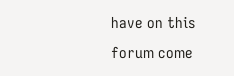have on this forum come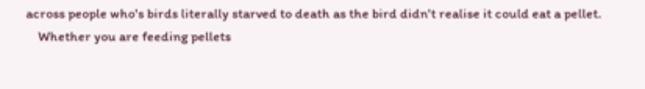across people who's birds literally starved to death as the bird didn't realise it could eat a pellet.
    Whether you are feeding pellets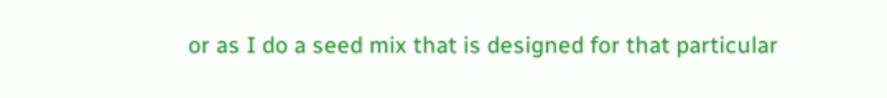or as I do a seed mix that is designed for that particular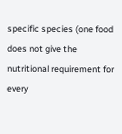specific species (one food does not give the nutritional requirement for every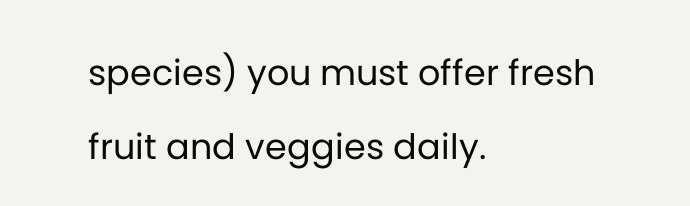species) you must offer fresh fruit and veggies daily.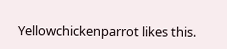Yellowchickenparrot likes this.